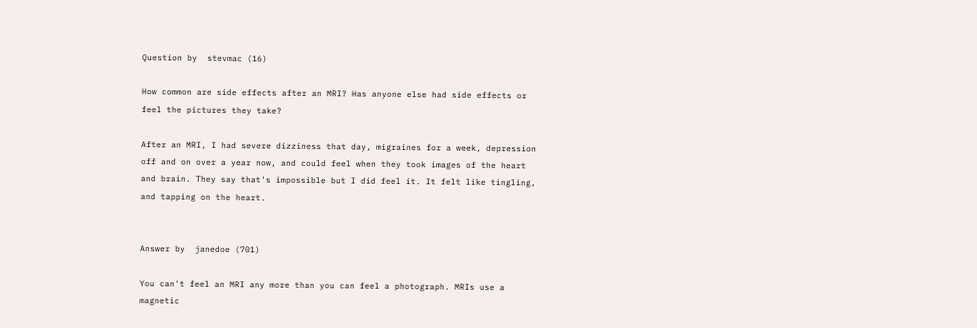Question by  stevmac (16)

How common are side effects after an MRI? Has anyone else had side effects or feel the pictures they take?

After an MRI, I had severe dizziness that day, migraines for a week, depression off and on over a year now, and could feel when they took images of the heart and brain. They say that's impossible but I did feel it. It felt like tingling, and tapping on the heart.


Answer by  janedoe (701)

You can't feel an MRI any more than you can feel a photograph. MRIs use a magnetic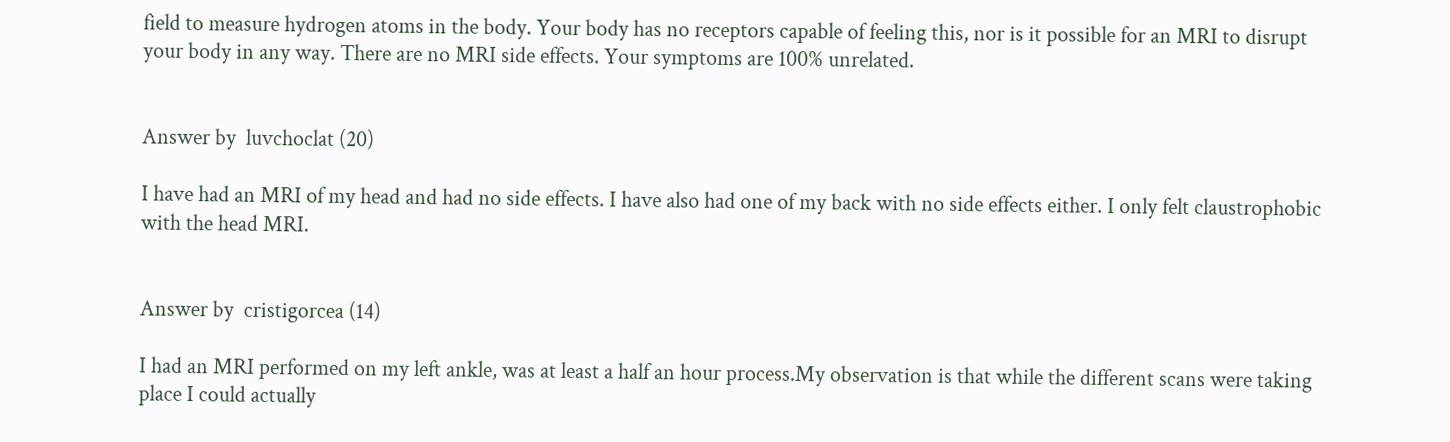field to measure hydrogen atoms in the body. Your body has no receptors capable of feeling this, nor is it possible for an MRI to disrupt your body in any way. There are no MRI side effects. Your symptoms are 100% unrelated.


Answer by  luvchoclat (20)

I have had an MRI of my head and had no side effects. I have also had one of my back with no side effects either. I only felt claustrophobic with the head MRI.


Answer by  cristigorcea (14)

I had an MRI performed on my left ankle, was at least a half an hour process.My observation is that while the different scans were taking place I could actually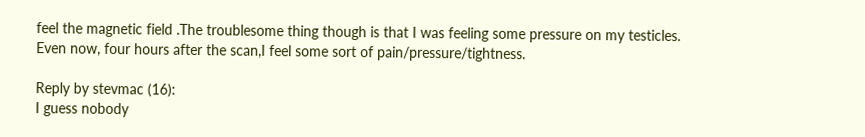feel the magnetic field .The troublesome thing though is that I was feeling some pressure on my testicles. Even now, four hours after the scan,I feel some sort of pain/pressure/tightness.

Reply by stevmac (16):
I guess nobody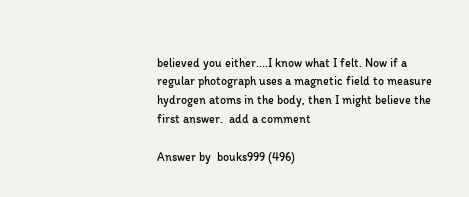believed you either....I know what I felt. Now if a regular photograph uses a magnetic field to measure hydrogen atoms in the body, then I might believe the first answer.  add a comment

Answer by  bouks999 (496)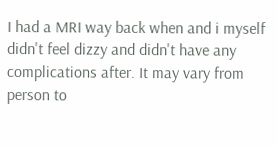I had a MRI way back when and i myself didn't feel dizzy and didn't have any complications after. It may vary from person to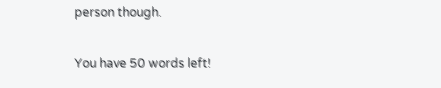person though.

You have 50 words left!